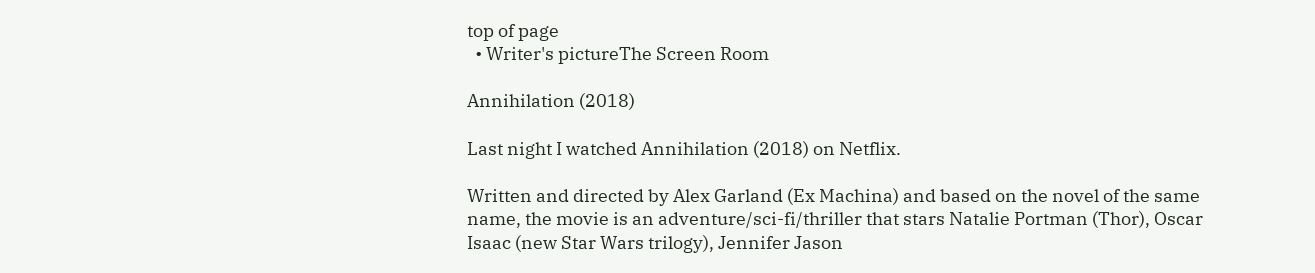top of page
  • Writer's pictureThe Screen Room

Annihilation (2018)

Last night I watched Annihilation (2018) on Netflix.

Written and directed by Alex Garland (Ex Machina) and based on the novel of the same name, the movie is an adventure/sci-fi/thriller that stars Natalie Portman (Thor), Oscar Isaac (new Star Wars trilogy), Jennifer Jason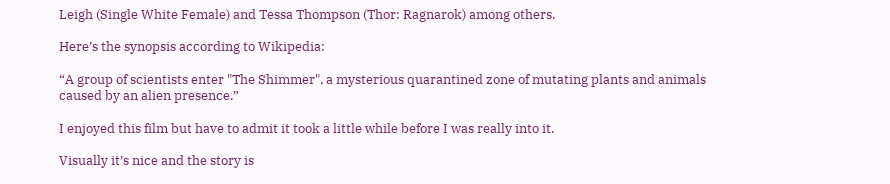Leigh (Single White Female) and Tessa Thompson (Thor: Ragnarok) among others.

Here’s the synopsis according to Wikipedia:

“A group of scientists enter "The Shimmer", a mysterious quarantined zone of mutating plants and animals caused by an alien presence.”

I enjoyed this film but have to admit it took a little while before I was really into it.

Visually it’s nice and the story is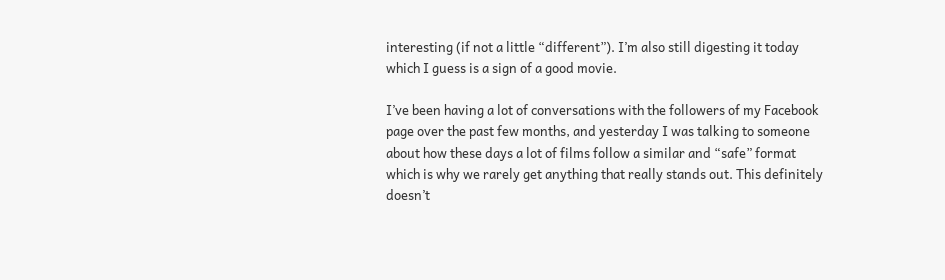interesting (if not a little “different”). I’m also still digesting it today which I guess is a sign of a good movie.

I’ve been having a lot of conversations with the followers of my Facebook page over the past few months, and yesterday I was talking to someone about how these days a lot of films follow a similar and “safe” format which is why we rarely get anything that really stands out. This definitely doesn’t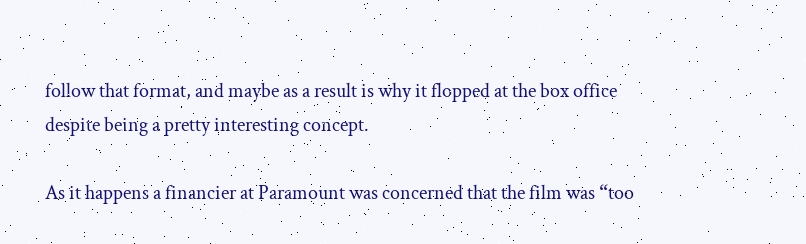follow that format, and maybe as a result is why it flopped at the box office despite being a pretty interesting concept.

As it happens a financier at Paramount was concerned that the film was “too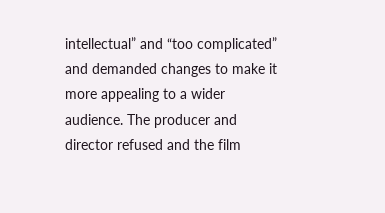intellectual” and “too complicated” and demanded changes to make it more appealing to a wider audience. The producer and director refused and the film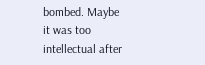bombed. Maybe it was too intellectual after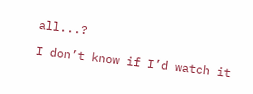all...?

I don’t know if I’d watch it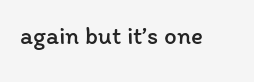again but it’s one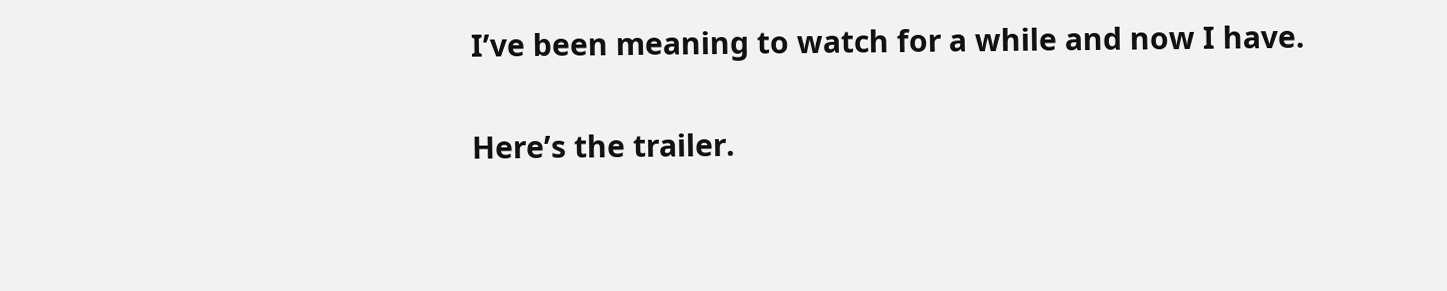I’ve been meaning to watch for a while and now I have.

Here’s the trailer.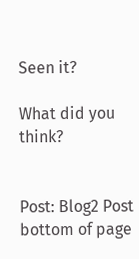Seen it?

What did you think?


Post: Blog2 Post
bottom of page